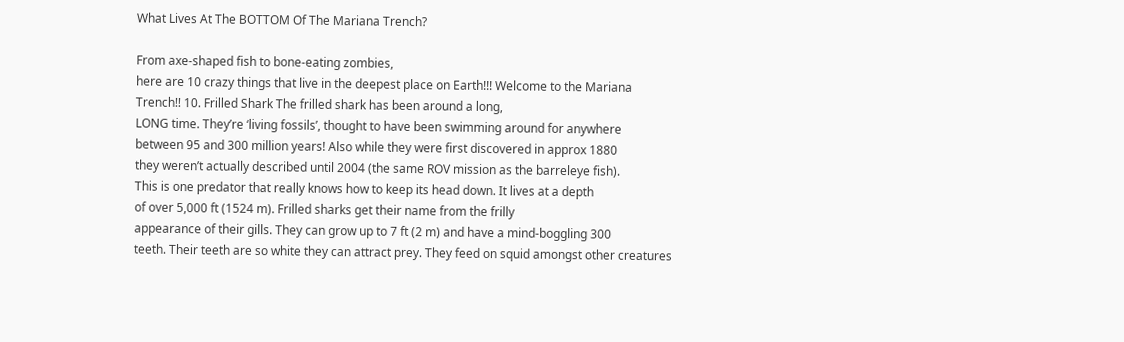What Lives At The BOTTOM Of The Mariana Trench?

From axe-shaped fish to bone-eating zombies,
here are 10 crazy things that live in the deepest place on Earth!!! Welcome to the Mariana
Trench!! 10. Frilled Shark The frilled shark has been around a long,
LONG time. They’re ‘living fossils’, thought to have been swimming around for anywhere
between 95 and 300 million years! Also while they were first discovered in approx 1880
they weren’t actually described until 2004 (the same ROV mission as the barreleye fish).
This is one predator that really knows how to keep its head down. It lives at a depth
of over 5,000 ft (1524 m). Frilled sharks get their name from the frilly
appearance of their gills. They can grow up to 7 ft (2 m) and have a mind-boggling 300
teeth. Their teeth are so white they can attract prey. They feed on squid amongst other creatures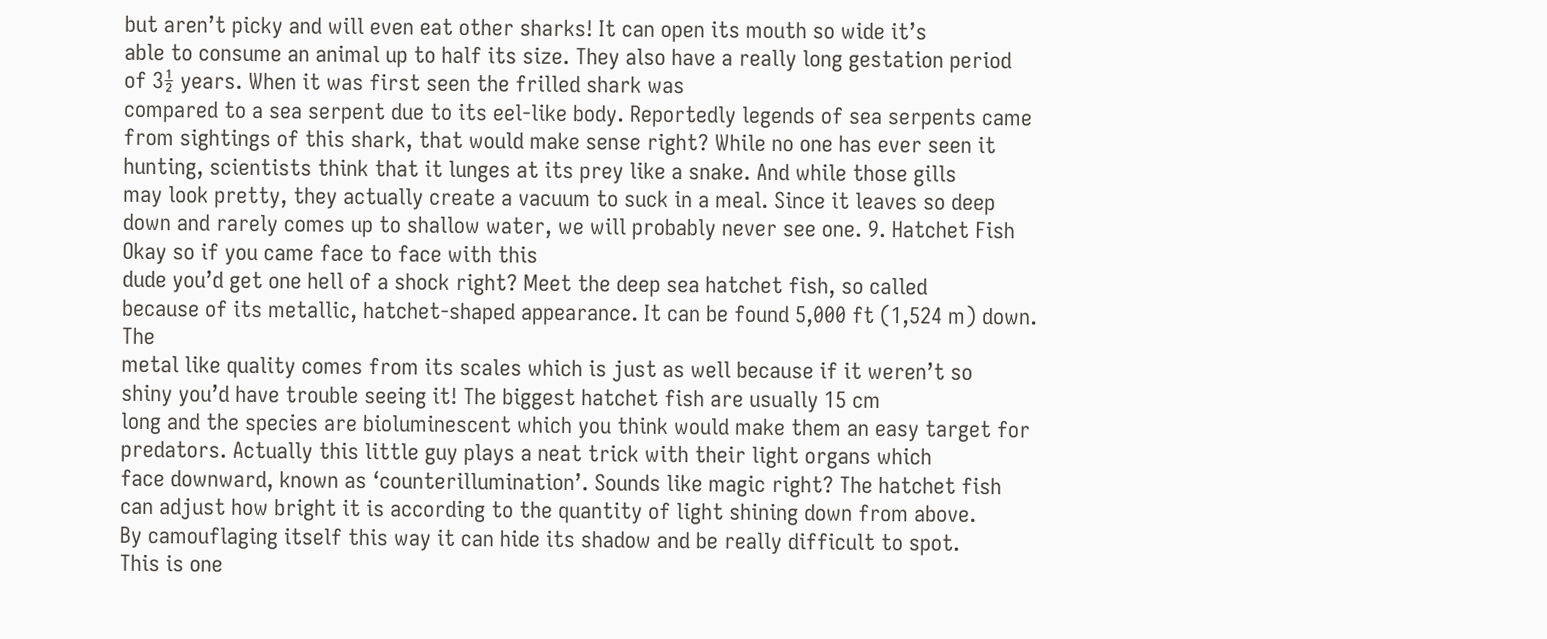but aren’t picky and will even eat other sharks! It can open its mouth so wide it’s
able to consume an animal up to half its size. They also have a really long gestation period
of 3½ years. When it was first seen the frilled shark was
compared to a sea serpent due to its eel-like body. Reportedly legends of sea serpents came
from sightings of this shark, that would make sense right? While no one has ever seen it
hunting, scientists think that it lunges at its prey like a snake. And while those gills
may look pretty, they actually create a vacuum to suck in a meal. Since it leaves so deep
down and rarely comes up to shallow water, we will probably never see one. 9. Hatchet Fish Okay so if you came face to face with this
dude you’d get one hell of a shock right? Meet the deep sea hatchet fish, so called
because of its metallic, hatchet-shaped appearance. It can be found 5,000 ft (1,524 m) down. The
metal like quality comes from its scales which is just as well because if it weren’t so
shiny you’d have trouble seeing it! The biggest hatchet fish are usually 15 cm
long and the species are bioluminescent which you think would make them an easy target for
predators. Actually this little guy plays a neat trick with their light organs which
face downward, known as ‘counterillumination’. Sounds like magic right? The hatchet fish
can adjust how bright it is according to the quantity of light shining down from above.
By camouflaging itself this way it can hide its shadow and be really difficult to spot.
This is one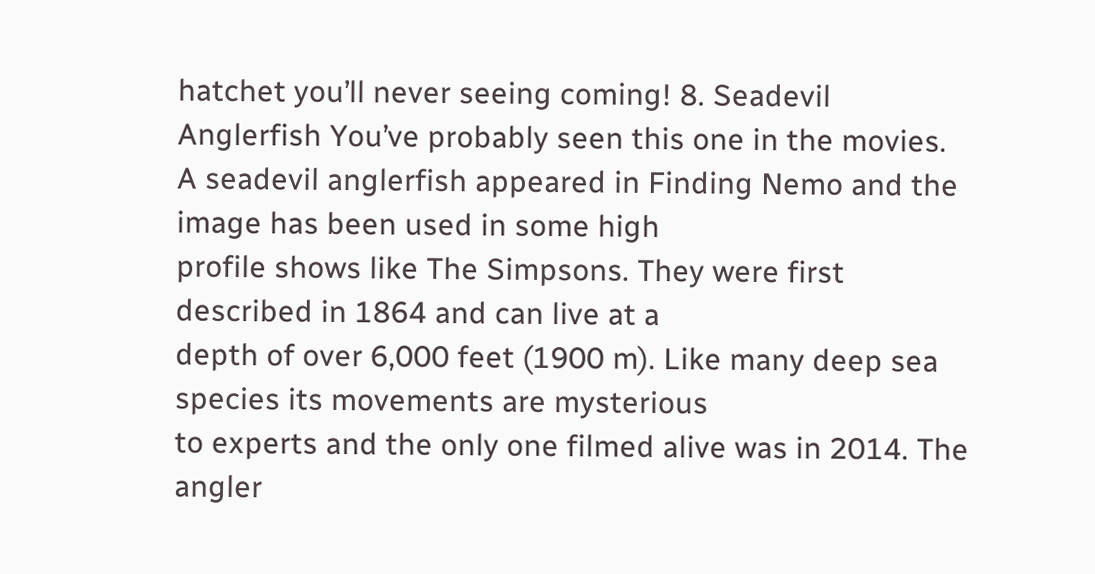hatchet you’ll never seeing coming! 8. Seadevil Anglerfish You’ve probably seen this one in the movies.
A seadevil anglerfish appeared in Finding Nemo and the image has been used in some high
profile shows like The Simpsons. They were first described in 1864 and can live at a
depth of over 6,000 feet (1900 m). Like many deep sea species its movements are mysterious
to experts and the only one filmed alive was in 2014. The angler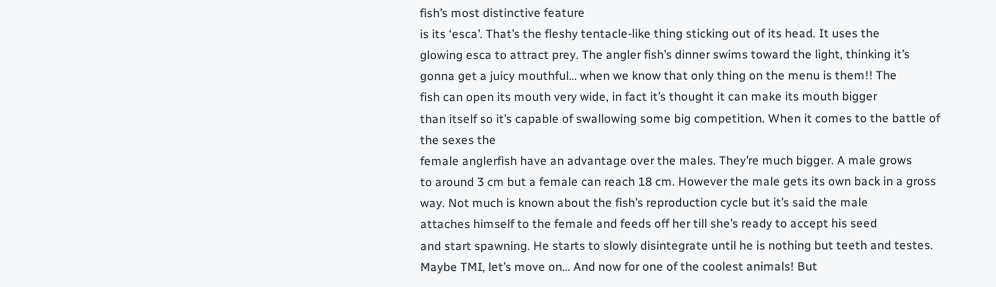fish’s most distinctive feature
is its ‘esca’. That’s the fleshy tentacle-like thing sticking out of its head. It uses the
glowing esca to attract prey. The angler fish’s dinner swims toward the light, thinking it’s
gonna get a juicy mouthful… when we know that only thing on the menu is them!! The
fish can open its mouth very wide, in fact it’s thought it can make its mouth bigger
than itself so it’s capable of swallowing some big competition. When it comes to the battle of the sexes the
female anglerfish have an advantage over the males. They’re much bigger. A male grows
to around 3 cm but a female can reach 18 cm. However the male gets its own back in a gross
way. Not much is known about the fish’s reproduction cycle but it’s said the male
attaches himself to the female and feeds off her till she’s ready to accept his seed
and start spawning. He starts to slowly disintegrate until he is nothing but teeth and testes.
Maybe TMI, let’s move on… And now for one of the coolest animals! But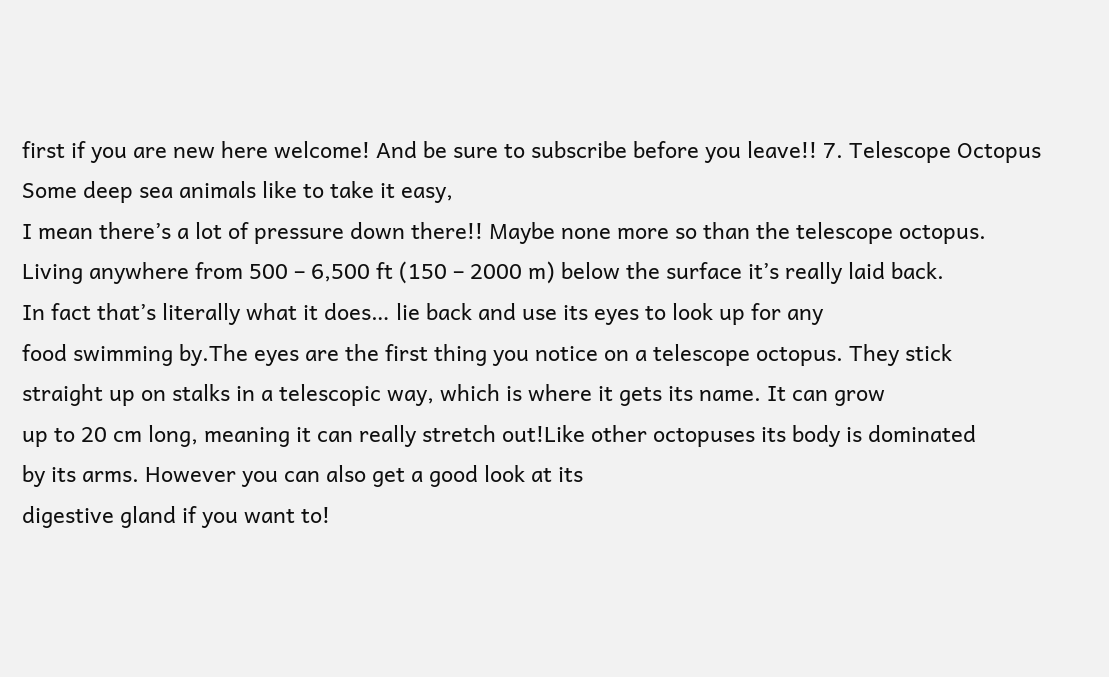first if you are new here welcome! And be sure to subscribe before you leave!! 7. Telescope Octopus Some deep sea animals like to take it easy,
I mean there’s a lot of pressure down there!! Maybe none more so than the telescope octopus.
Living anywhere from 500 – 6,500 ft (150 – 2000 m) below the surface it’s really laid back.
In fact that’s literally what it does… lie back and use its eyes to look up for any
food swimming by.The eyes are the first thing you notice on a telescope octopus. They stick
straight up on stalks in a telescopic way, which is where it gets its name. It can grow
up to 20 cm long, meaning it can really stretch out!Like other octopuses its body is dominated
by its arms. However you can also get a good look at its
digestive gland if you want to!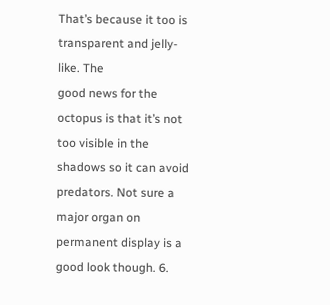That’s because it too is transparent and jelly-like. The
good news for the octopus is that it’s not too visible in the shadows so it can avoid
predators. Not sure a major organ on permanent display is a good look though. 6.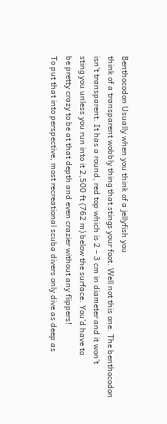Benthocodon Usually when you think of a jellyfish you
think of a transparent wobbly thing that stings your foot. Well not this one. The benthocodon
isn’t transparent. It has a round, red top which is 2 – 3 cm in diameter and it won’t
sting you unless you run into it 2,500 ft (762 m) below the surface. You’d have to
be pretty crazy to be at that depth and even crazier without any flippers!
To put that into perspective, most recreational scuba divers only dive as deep as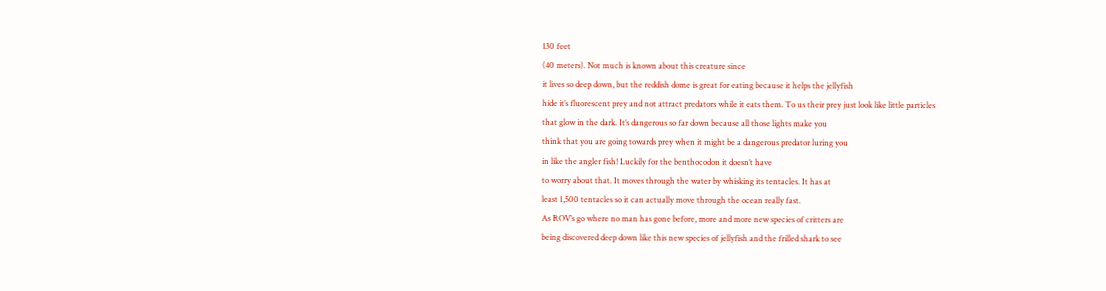130 feet
(40 meters). Not much is known about this creature since
it lives so deep down, but the reddish dome is great for eating because it helps the jellyfish
hide it’s fluorescent prey and not attract predators while it eats them. To us their prey just look like little particles
that glow in the dark. It’s dangerous so far down because all those lights make you
think that you are going towards prey when it might be a dangerous predator luring you
in like the angler fish! Luckily for the benthocodon it doesn’t have
to worry about that. It moves through the water by whisking its tentacles. It has at
least 1,500 tentacles so it can actually move through the ocean really fast.
As ROV’s go where no man has gone before, more and more new species of critters are
being discovered deep down like this new species of jellyfish and the frilled shark to see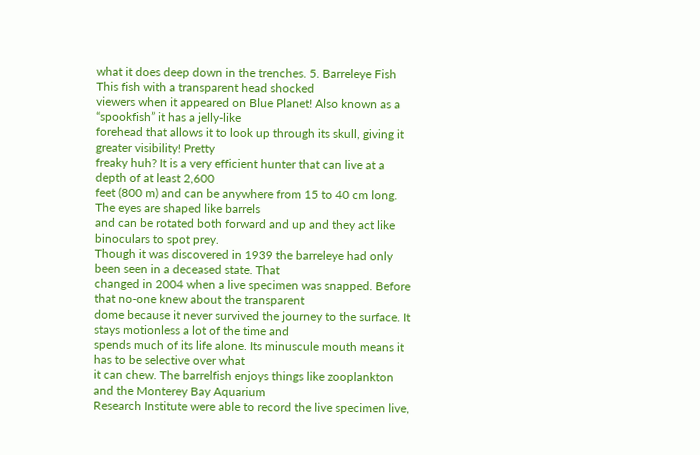what it does deep down in the trenches. 5. Barreleye Fish This fish with a transparent head shocked
viewers when it appeared on Blue Planet! Also known as a “spookfish” it has a jelly-like
forehead that allows it to look up through its skull, giving it greater visibility! Pretty
freaky huh? It is a very efficient hunter that can live at a depth of at least 2,600
feet (800 m) and can be anywhere from 15 to 40 cm long. The eyes are shaped like barrels
and can be rotated both forward and up and they act like binoculars to spot prey.
Though it was discovered in 1939 the barreleye had only been seen in a deceased state. That
changed in 2004 when a live specimen was snapped. Before that no-one knew about the transparent
dome because it never survived the journey to the surface. It stays motionless a lot of the time and
spends much of its life alone. Its minuscule mouth means it has to be selective over what
it can chew. The barrelfish enjoys things like zooplankton and the Monterey Bay Aquarium
Research Institute were able to record the live specimen live,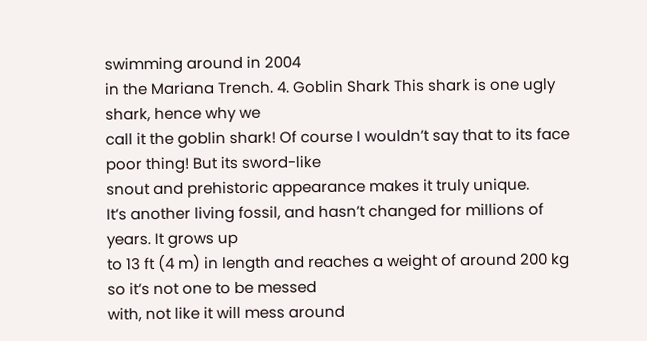swimming around in 2004
in the Mariana Trench. 4. Goblin Shark This shark is one ugly shark, hence why we
call it the goblin shark! Of course I wouldn’t say that to its face poor thing! But its sword-like
snout and prehistoric appearance makes it truly unique.
It’s another living fossil, and hasn’t changed for millions of years. It grows up
to 13 ft (4 m) in length and reaches a weight of around 200 kg so it’s not one to be messed
with, not like it will mess around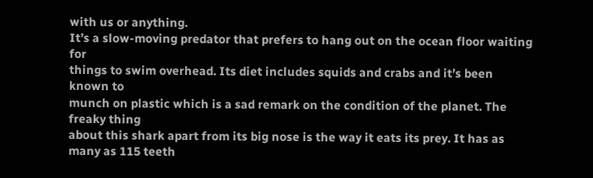with us or anything.
It’s a slow-moving predator that prefers to hang out on the ocean floor waiting for
things to swim overhead. Its diet includes squids and crabs and it’s been known to
munch on plastic which is a sad remark on the condition of the planet. The freaky thing
about this shark apart from its big nose is the way it eats its prey. It has as many as 115 teeth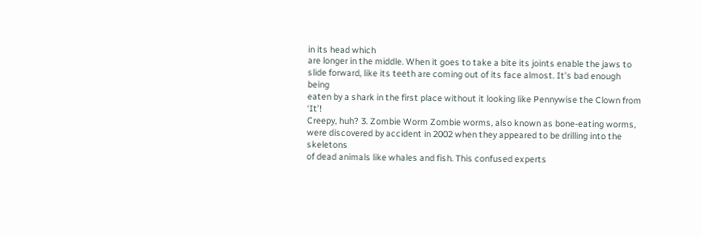in its head which
are longer in the middle. When it goes to take a bite its joints enable the jaws to
slide forward, like its teeth are coming out of its face almost. It’s bad enough being
eaten by a shark in the first place without it looking like Pennywise the Clown from ‘It’!
Creepy, huh? 3. Zombie Worm Zombie worms, also known as bone-eating worms,
were discovered by accident in 2002 when they appeared to be drilling into the skeletons
of dead animals like whales and fish. This confused experts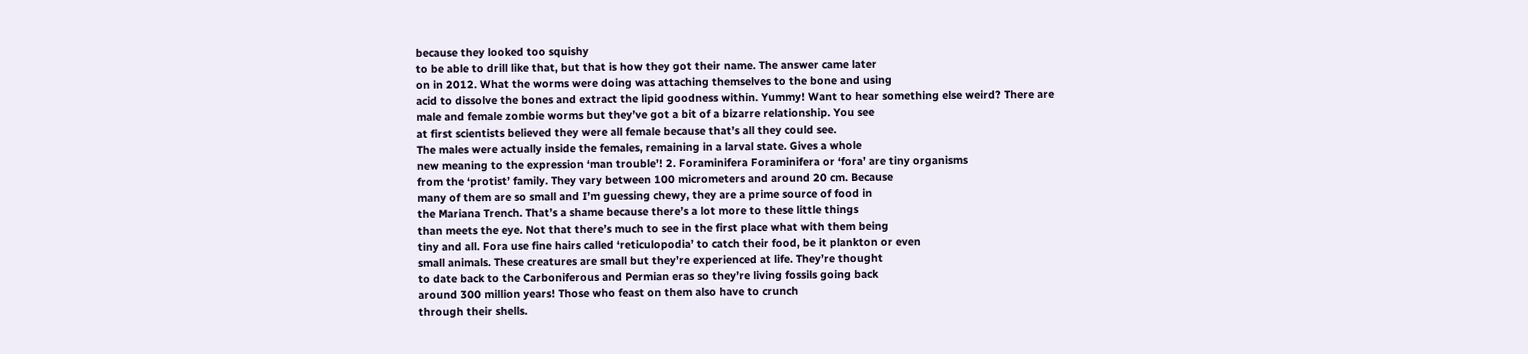because they looked too squishy
to be able to drill like that, but that is how they got their name. The answer came later
on in 2012. What the worms were doing was attaching themselves to the bone and using
acid to dissolve the bones and extract the lipid goodness within. Yummy! Want to hear something else weird? There are
male and female zombie worms but they’ve got a bit of a bizarre relationship. You see
at first scientists believed they were all female because that’s all they could see.
The males were actually inside the females, remaining in a larval state. Gives a whole
new meaning to the expression ‘man trouble’! 2. Foraminifera Foraminifera or ‘fora’ are tiny organisms
from the ‘protist’ family. They vary between 100 micrometers and around 20 cm. Because
many of them are so small and I’m guessing chewy, they are a prime source of food in
the Mariana Trench. That’s a shame because there’s a lot more to these little things
than meets the eye. Not that there’s much to see in the first place what with them being
tiny and all. Fora use fine hairs called ‘reticulopodia’ to catch their food, be it plankton or even
small animals. These creatures are small but they’re experienced at life. They’re thought
to date back to the Carboniferous and Permian eras so they’re living fossils going back
around 300 million years! Those who feast on them also have to crunch
through their shells.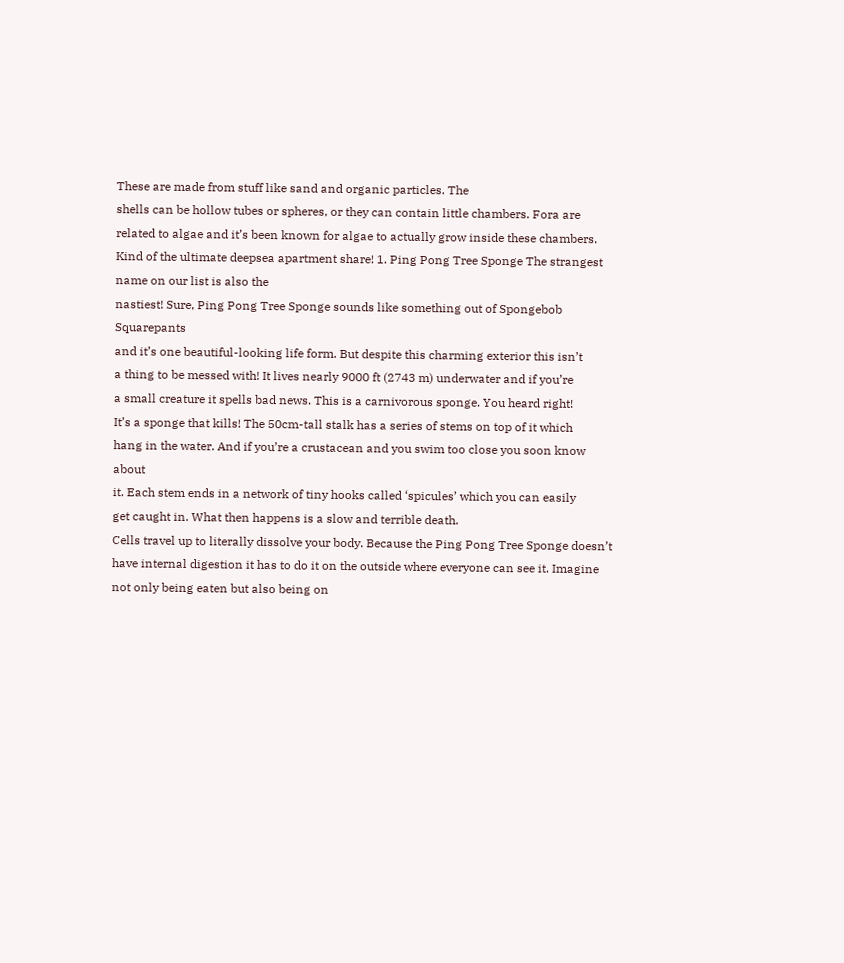These are made from stuff like sand and organic particles. The
shells can be hollow tubes or spheres, or they can contain little chambers. Fora are
related to algae and it’s been known for algae to actually grow inside these chambers.
Kind of the ultimate deepsea apartment share! 1. Ping Pong Tree Sponge The strangest name on our list is also the
nastiest! Sure, Ping Pong Tree Sponge sounds like something out of Spongebob Squarepants
and it’s one beautiful-looking life form. But despite this charming exterior this isn’t
a thing to be messed with! It lives nearly 9000 ft (2743 m) underwater and if you’re
a small creature it spells bad news. This is a carnivorous sponge. You heard right!
It’s a sponge that kills! The 50cm-tall stalk has a series of stems on top of it which
hang in the water. And if you’re a crustacean and you swim too close you soon know about
it. Each stem ends in a network of tiny hooks called ‘spicules’ which you can easily
get caught in. What then happens is a slow and terrible death.
Cells travel up to literally dissolve your body. Because the Ping Pong Tree Sponge doesn’t
have internal digestion it has to do it on the outside where everyone can see it. Imagine
not only being eaten but also being on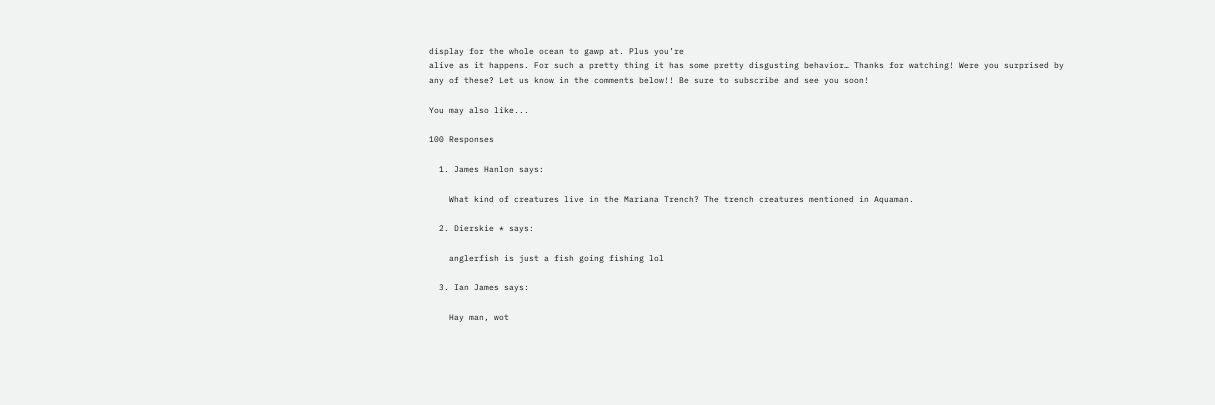display for the whole ocean to gawp at. Plus you’re
alive as it happens. For such a pretty thing it has some pretty disgusting behavior… Thanks for watching! Were you surprised by
any of these? Let us know in the comments below!! Be sure to subscribe and see you soon!

You may also like...

100 Responses

  1. James Hanlon says:

    What kind of creatures live in the Mariana Trench? The trench creatures mentioned in Aquaman.

  2. Dierskie * says:

    anglerfish is just a fish going fishing lol

  3. Ian James says:

    Hay man, wot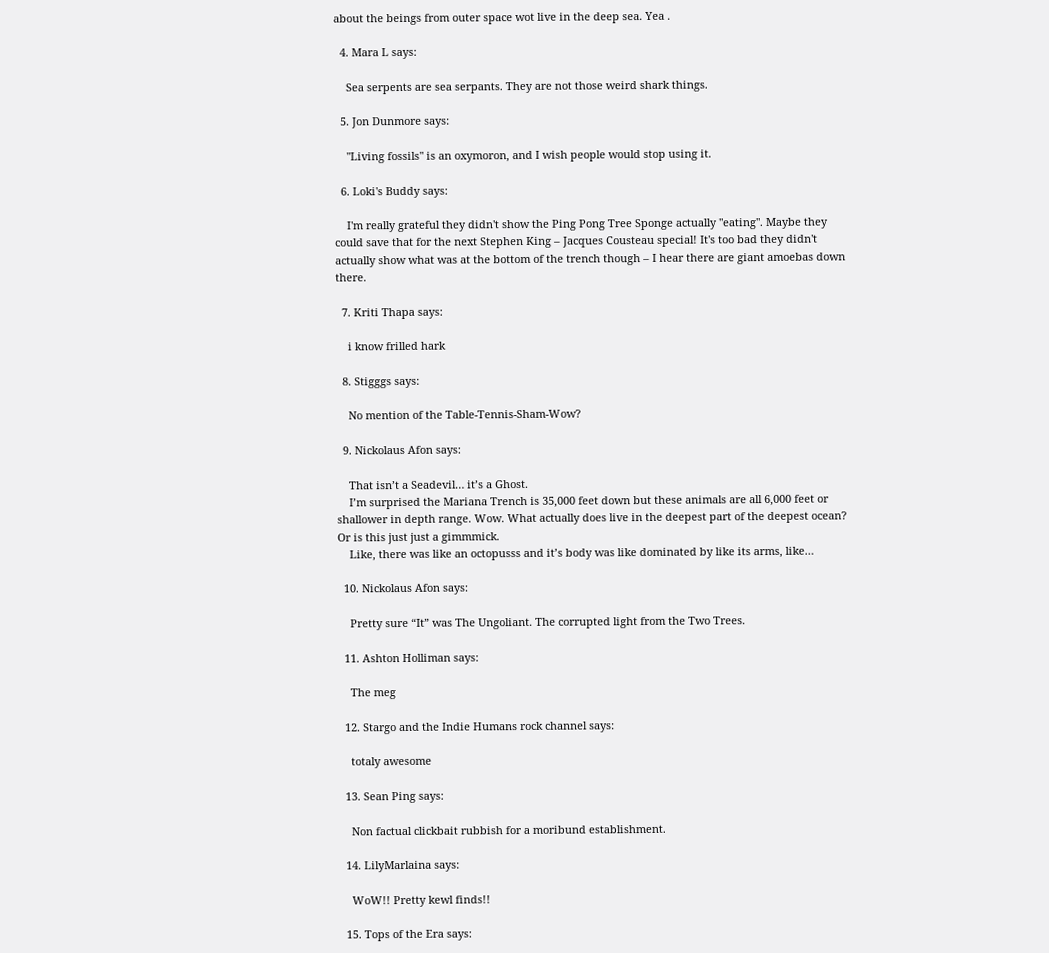about the beings from outer space wot live in the deep sea. Yea .

  4. Mara L says:

    Sea serpents are sea serpants. They are not those weird shark things.

  5. Jon Dunmore says:

    "Living fossils" is an oxymoron, and I wish people would stop using it.

  6. Loki's Buddy says:

    I'm really grateful they didn't show the Ping Pong Tree Sponge actually "eating". Maybe they could save that for the next Stephen King – Jacques Cousteau special! It's too bad they didn't actually show what was at the bottom of the trench though – I hear there are giant amoebas down there.

  7. Kriti Thapa says:

    i know frilled hark

  8. Stigggs says:

    No mention of the Table-Tennis-Sham-Wow?

  9. Nickolaus Afon says:

    That isn’t a Seadevil… it’s a Ghost.
    I’m surprised the Mariana Trench is 35,000 feet down but these animals are all 6,000 feet or shallower in depth range. Wow. What actually does live in the deepest part of the deepest ocean? Or is this just just a gimmmick.
    Like, there was like an octopusss and it’s body was like dominated by like its arms, like…

  10. Nickolaus Afon says:

    Pretty sure “It” was The Ungoliant. The corrupted light from the Two Trees.

  11. Ashton Holliman says:

    The meg

  12. Stargo and the Indie Humans rock channel says:

    totaly awesome

  13. Sean Ping says:

    Non factual clickbait rubbish for a moribund establishment.

  14. LilyMarlaina says:

    WoW!! Pretty kewl finds!!

  15. Tops of the Era says: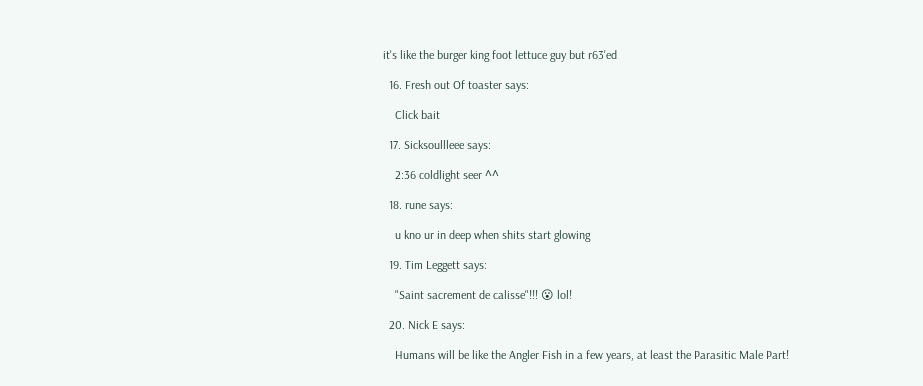it's like the burger king foot lettuce guy but r63'ed

  16. Fresh out Of toaster says:

    Click bait

  17. Sicksoullleee says:

    2:36 coldlight seer ^^

  18. rune says:

    u kno ur in deep when shits start glowing

  19. Tim Leggett says:

    "Saint sacrement de calisse"!!! 😮 lol!

  20. Nick E says:

    Humans will be like the Angler Fish in a few years, at least the Parasitic Male Part!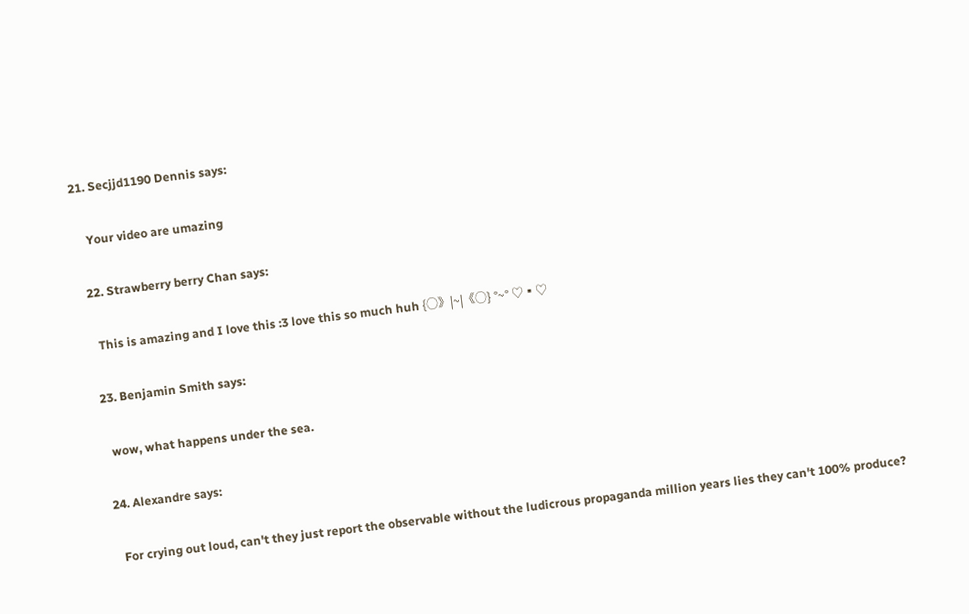21. Secjjd1190 Dennis says:

    Your video are umazing

  22. Strawberry berry Chan says:

    This is amazing and I love this :3 love this so much huh {○》|~|《○} °~° ♡▪♡

  23. Benjamin Smith says:

    wow, what happens under the sea.

  24. Alexandre says:

    For crying out loud, can't they just report the observable without the ludicrous propaganda million years lies they can't 100% produce?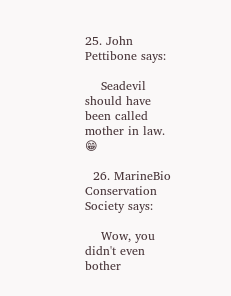25. John Pettibone says:

    Seadevil should have been called mother in law. 😁

  26. MarineBio Conservation Society says:

    Wow, you didn't even bother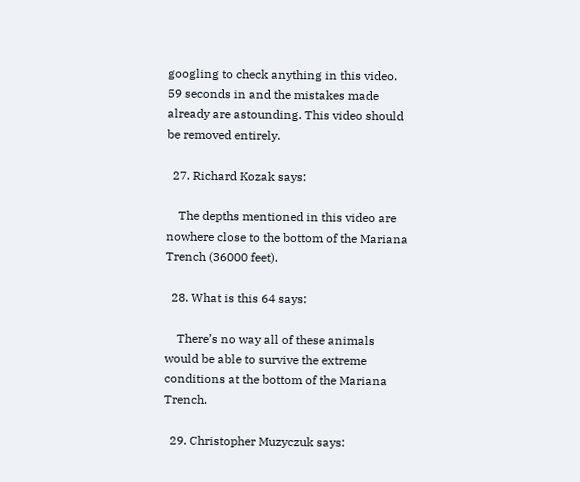googling to check anything in this video. 59 seconds in and the mistakes made already are astounding. This video should be removed entirely.

  27. Richard Kozak says:

    The depths mentioned in this video are nowhere close to the bottom of the Mariana Trench (36000 feet).

  28. What is this 64 says:

    There’s no way all of these animals would be able to survive the extreme conditions at the bottom of the Mariana Trench.

  29. Christopher Muzyczuk says: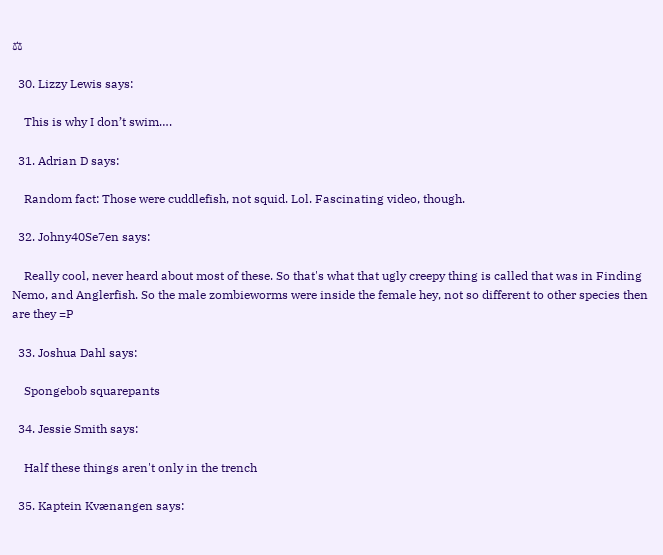⚖

  30. Lizzy Lewis says:

    This is why I don’t swim….

  31. Adrian D says:

    Random fact: Those were cuddlefish, not squid. Lol. Fascinating video, though.

  32. Johny40Se7en says:

    Really cool, never heard about most of these. So that's what that ugly creepy thing is called that was in Finding Nemo, and Anglerfish. So the male zombieworms were inside the female hey, not so different to other species then are they =P

  33. Joshua Dahl says:

    Spongebob squarepants

  34. Jessie Smith says:

    Half these things aren't only in the trench

  35. Kaptein Kvænangen says: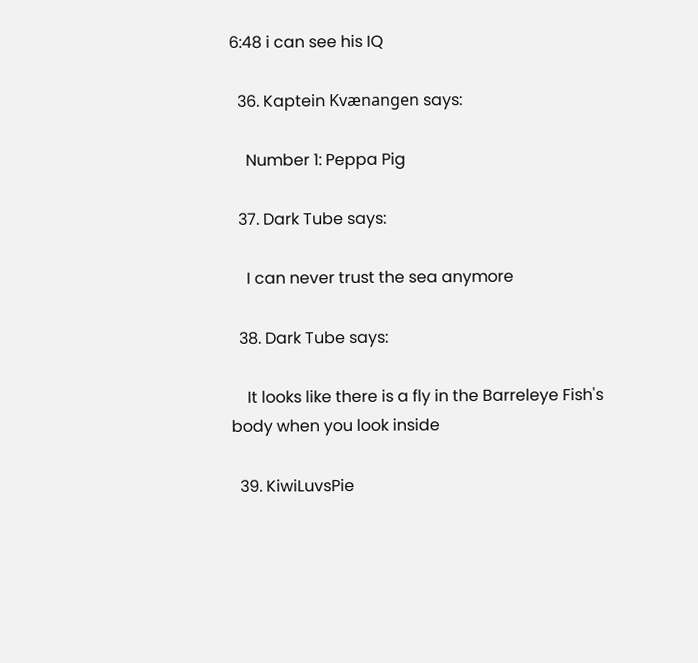6:48 i can see his IQ

  36. Kaptein Kvænangen says:

    Number 1: Peppa Pig

  37. Dark Tube says:

    I can never trust the sea anymore

  38. Dark Tube says:

    It looks like there is a fly in the Barreleye Fish's body when you look inside

  39. KiwiLuvsPie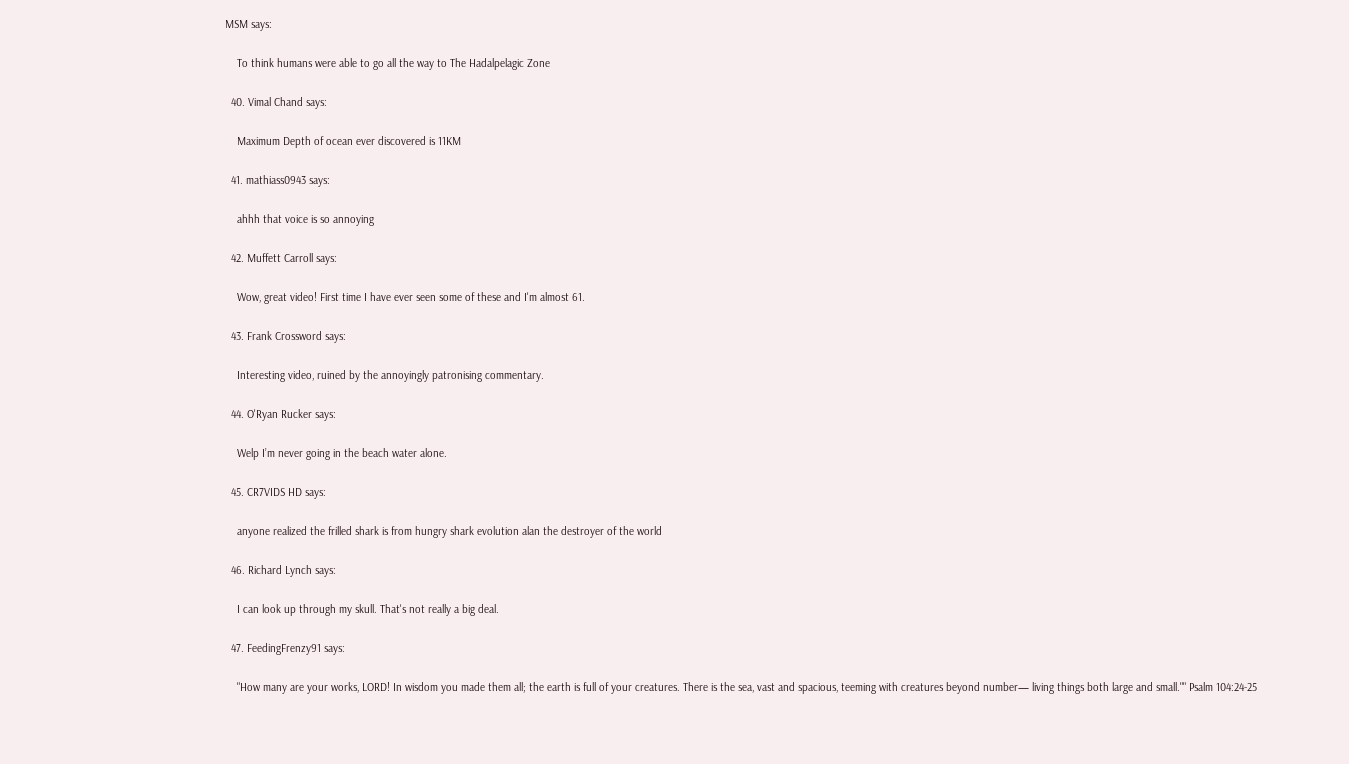MSM says:

    To think humans were able to go all the way to The Hadalpelagic Zone

  40. Vimal Chand says:

    Maximum Depth of ocean ever discovered is 11KM

  41. mathiass0943 says:

    ahhh that voice is so annoying

  42. Muffett Carroll says:

    Wow, great video! First time I have ever seen some of these and I'm almost 61.

  43. Frank Crossword says:

    Interesting video, ruined by the annoyingly patronising commentary.

  44. O'Ryan Rucker says:

    Welp I’m never going in the beach water alone.

  45. CR7VIDS HD says:

    anyone realized the frilled shark is from hungry shark evolution alan the destroyer of the world

  46. Richard Lynch says:

    I can look up through my skull. That's not really a big deal.

  47. FeedingFrenzy91 says:

    "How many are your works, LORD! In wisdom you made them all; the earth is full of your creatures. There is the sea, vast and spacious, teeming with creatures beyond number— living things both large and small."" Psalm 104:24-25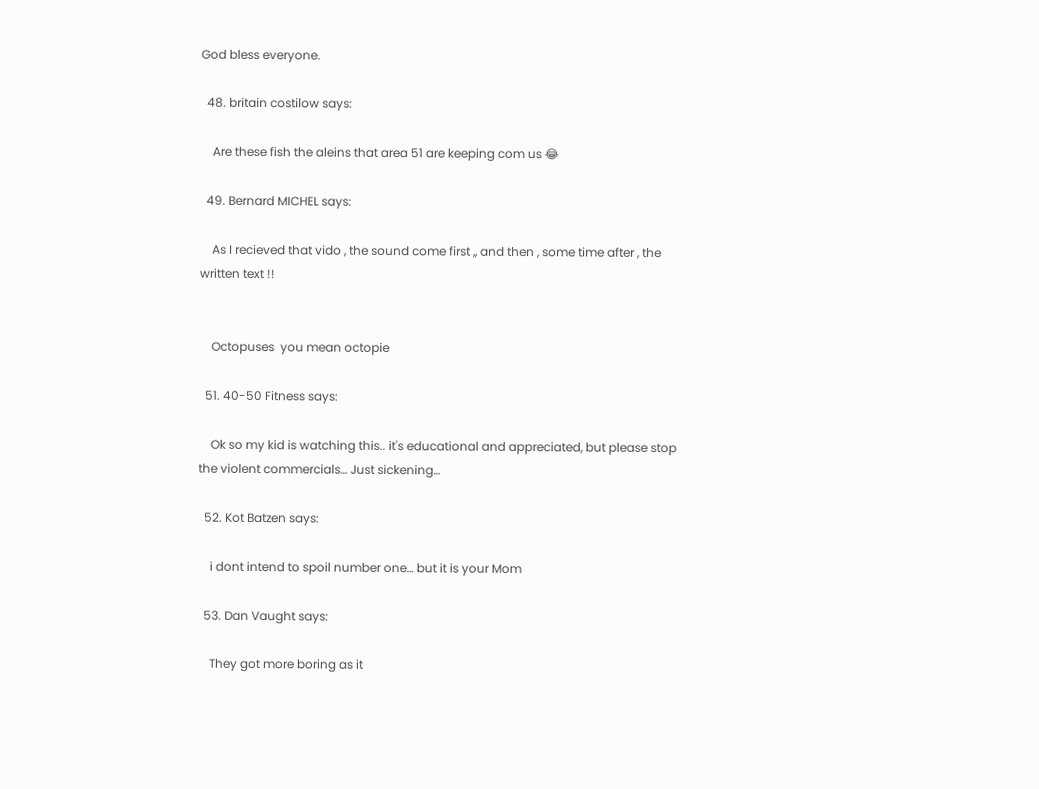God bless everyone.

  48. britain costilow says:

    Are these fish the aleins that area 51 are keeping com us 😂

  49. Bernard MICHEL says:

    As I recieved that vido , the sound come first ,, and then , some time after , the written text !!


    Octopuses  you mean octopie

  51. 40-50 Fitness says:

    Ok so my kid is watching this.. it's educational and appreciated, but please stop the violent commercials… Just sickening…

  52. Kot Batzen says:

    i dont intend to spoil number one… but it is your Mom

  53. Dan Vaught says:

    They got more boring as it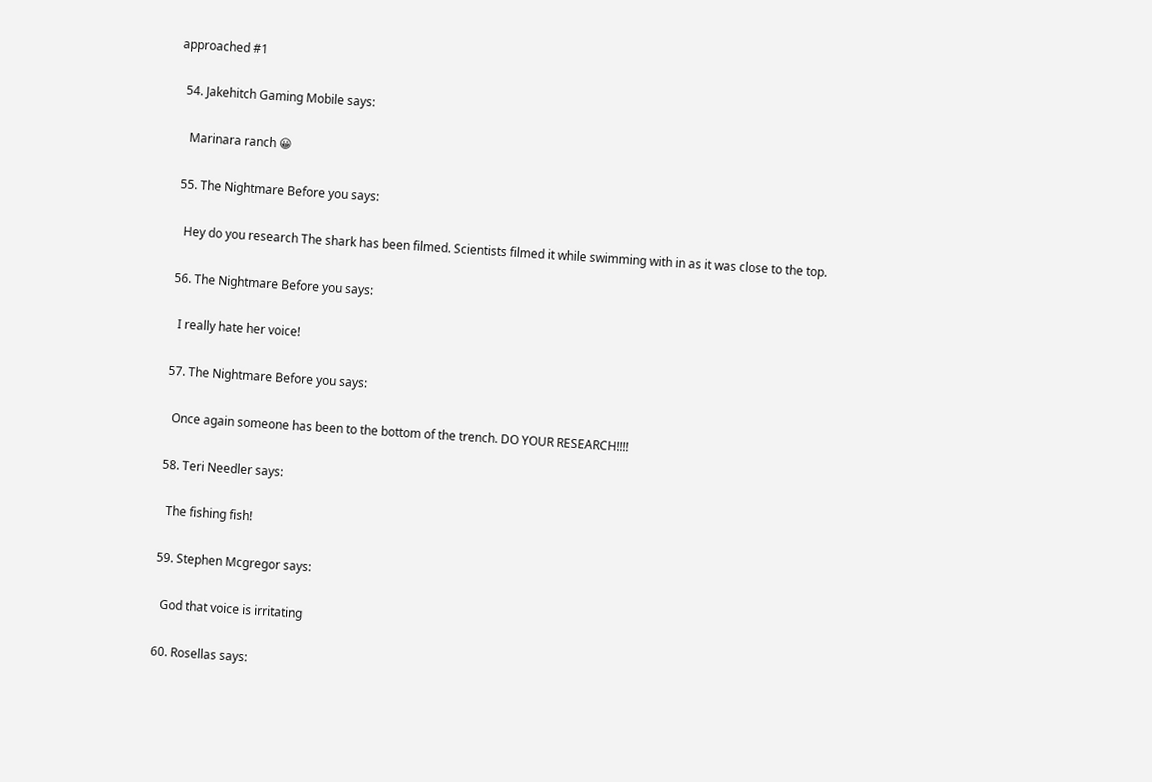approached #1

  54. Jakehitch Gaming Mobile says:

    Marinara ranch 😀

  55. The Nightmare Before you says:

    Hey do you research The shark has been filmed. Scientists filmed it while swimming with in as it was close to the top.

  56. The Nightmare Before you says:

    I really hate her voice!

  57. The Nightmare Before you says:

    Once again someone has been to the bottom of the trench. DO YOUR RESEARCH!!!!

  58. Teri Needler says:

    The fishing fish!

  59. Stephen Mcgregor says:

    God that voice is irritating

  60. Rosellas says: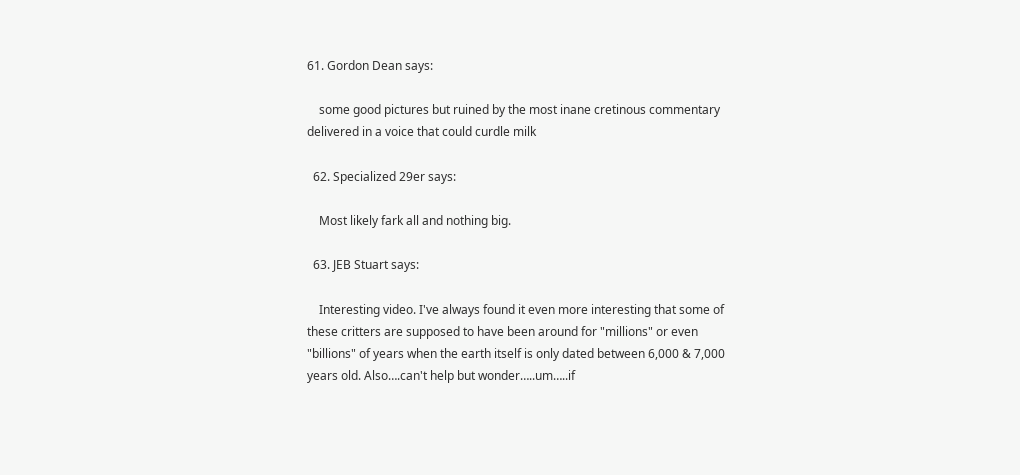61. Gordon Dean says:

    some good pictures but ruined by the most inane cretinous commentary delivered in a voice that could curdle milk

  62. Specialized 29er says:

    Most likely fark all and nothing big.

  63. JEB Stuart says:

    Interesting video. I've always found it even more interesting that some of these critters are supposed to have been around for "millions" or even "billions" of years when the earth itself is only dated between 6,000 & 7,000 years old. Also….can't help but wonder…..um…..if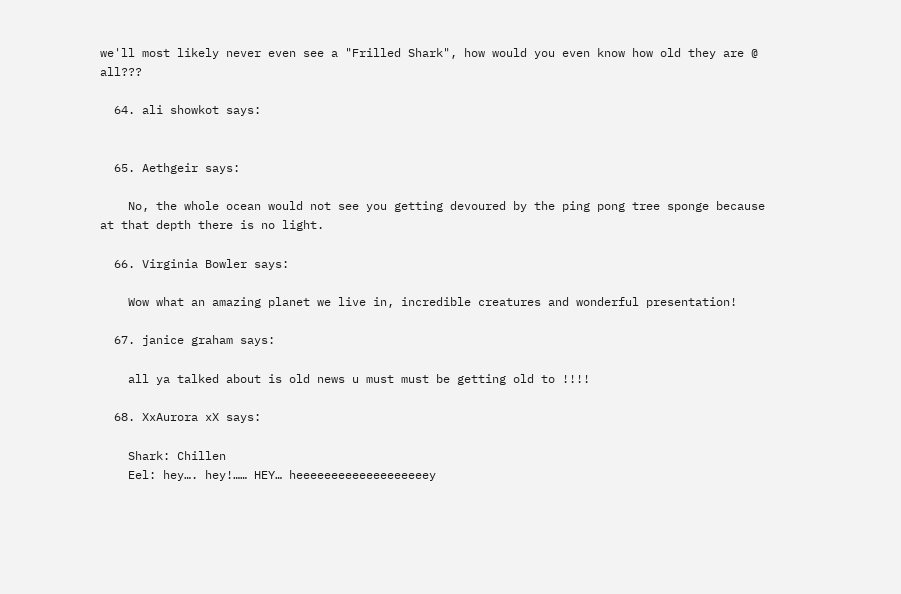we'll most likely never even see a "Frilled Shark", how would you even know how old they are @ all???

  64. ali showkot says:


  65. Aethgeir says:

    No, the whole ocean would not see you getting devoured by the ping pong tree sponge because at that depth there is no light.

  66. Virginia Bowler says:

    Wow what an amazing planet we live in, incredible creatures and wonderful presentation!

  67. janice graham says:

    all ya talked about is old news u must must be getting old to !!!!

  68. XxAurora xX says:

    Shark: Chillen
    Eel: hey…. hey!…… HEY… heeeeeeeeeeeeeeeeeeey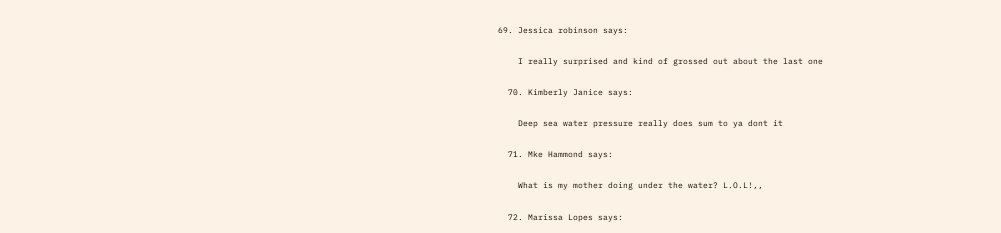69. Jessica robinson says:

    I really surprised and kind of grossed out about the last one

  70. Kimberly Janice says:

    Deep sea water pressure really does sum to ya dont it

  71. Mke Hammond says:

    What is my mother doing under the water? L.O.L!,,

  72. Marissa Lopes says: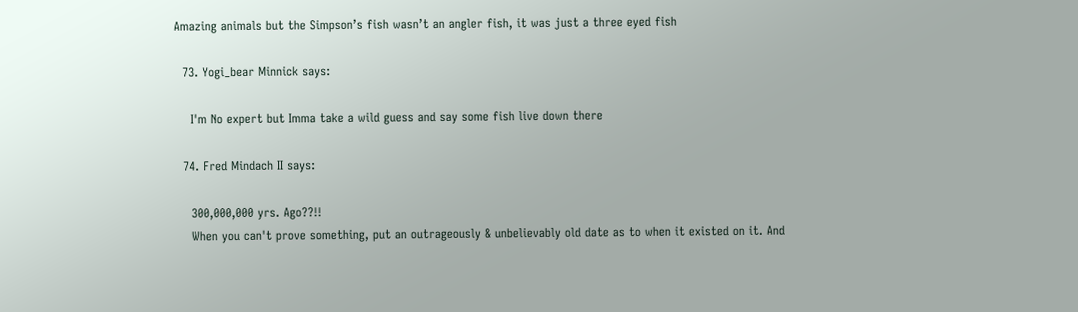Amazing animals but the Simpson’s fish wasn’t an angler fish, it was just a three eyed fish

  73. Yogi_bear Minnick says:

    I'm No expert but Imma take a wild guess and say some fish live down there

  74. Fred Mindach II says:

    300,000,000 yrs. Ago??!!
    When you can't prove something, put an outrageously & unbelievably old date as to when it existed on it. And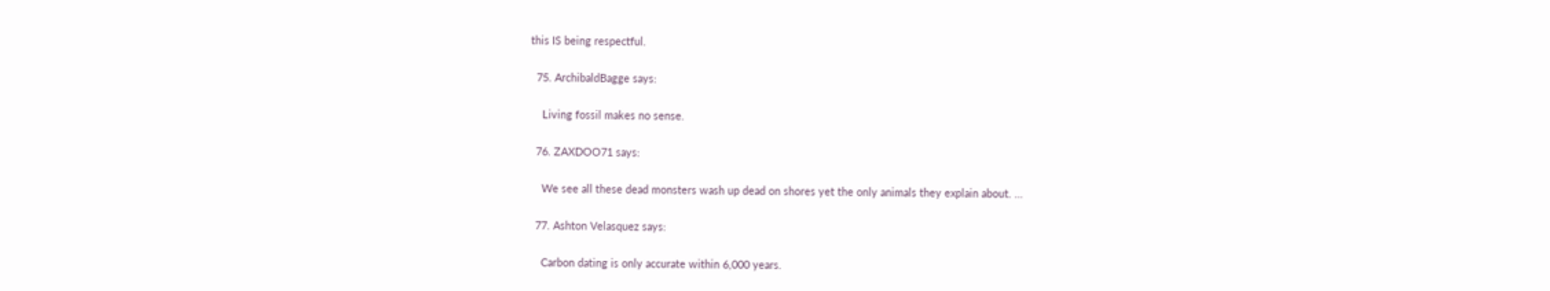this IS being respectful.

  75. ArchibaldBagge says:

    Living fossil makes no sense.

  76. ZAXDOO71 says:

    We see all these dead monsters wash up dead on shores yet the only animals they explain about. …

  77. Ashton Velasquez says:

    Carbon dating is only accurate within 6,000 years.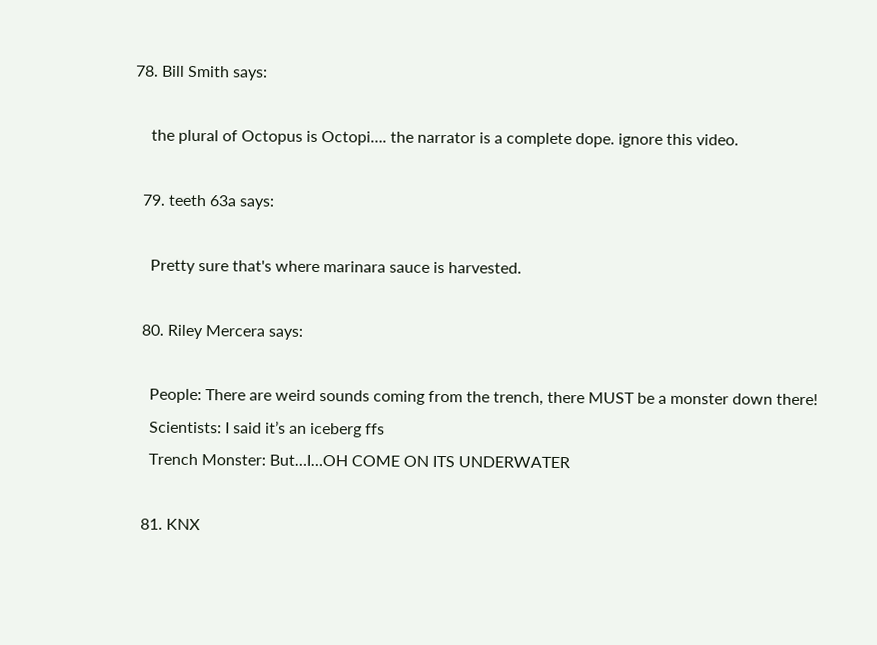78. Bill Smith says:

    the plural of Octopus is Octopi…. the narrator is a complete dope. ignore this video.

  79. teeth 63a says:

    Pretty sure that's where marinara sauce is harvested.

  80. Riley Mercera says:

    People: There are weird sounds coming from the trench, there MUST be a monster down there!
    Scientists: I said it’s an iceberg ffs
    Trench Monster: But…I…OH COME ON ITS UNDERWATER

  81. KNX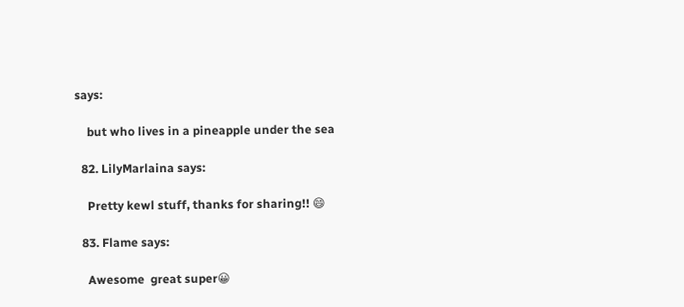says:

    but who lives in a pineapple under the sea

  82. LilyMarlaina says:

    Pretty kewl stuff, thanks for sharing!! 😄

  83. Flame says:

    Awesome  great super😀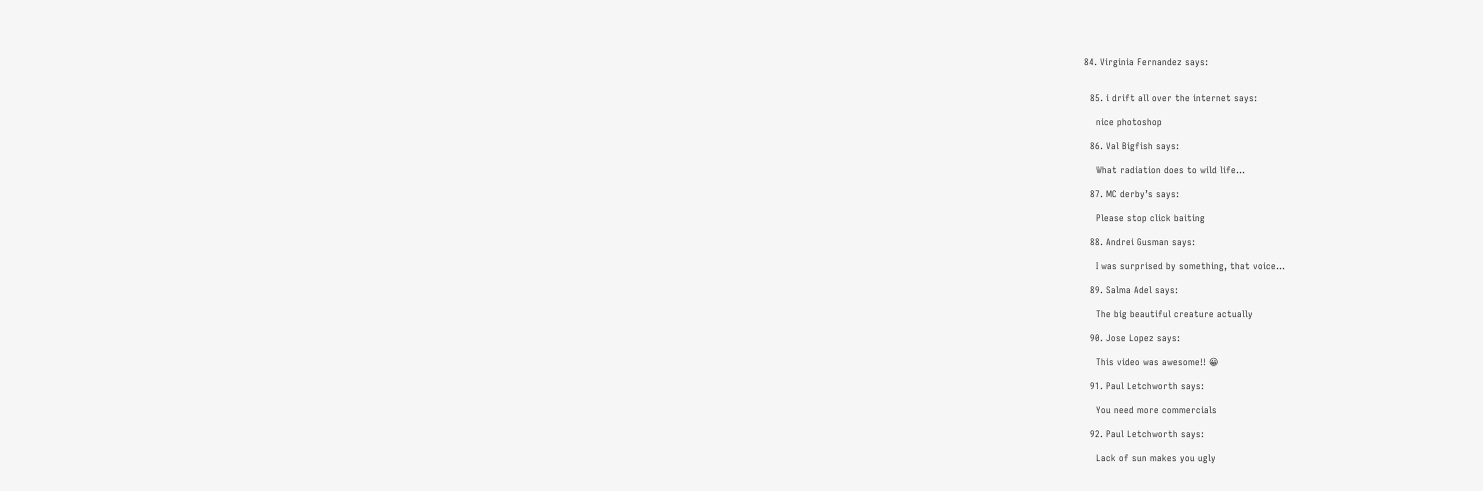84. Virginia Fernandez says:


  85. i drift all over the internet says:

    nice photoshop

  86. Val Bigfish says:

    What radiation does to wild life…

  87. MC derby’s says:

    Please stop click baiting

  88. Andrei Gusman says:

    I was surprised by something, that voice…

  89. Salma Adel says:

    The big beautiful creature actually

  90. Jose Lopez says:

    This video was awesome!! 😀

  91. Paul Letchworth says:

    You need more commercials

  92. Paul Letchworth says:

    Lack of sun makes you ugly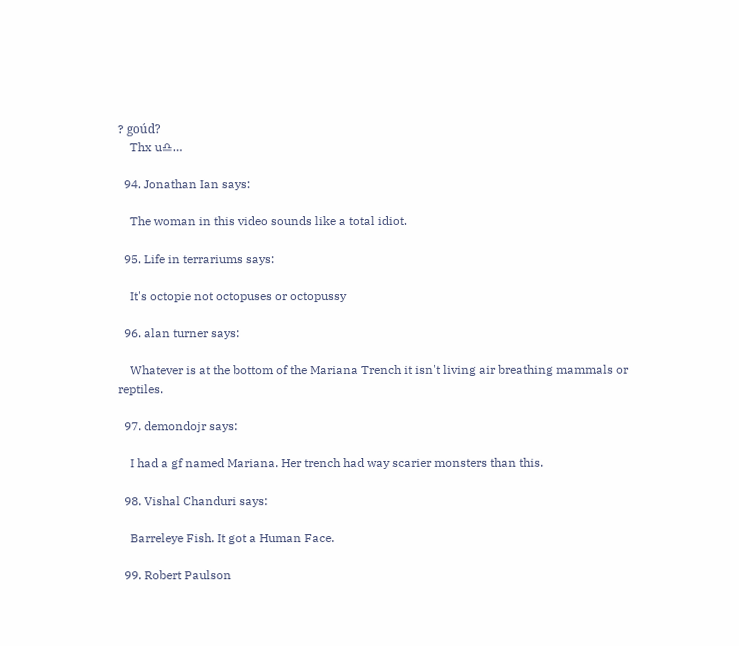? goúd?
    Thx u♎…

  94. Jonathan Ian says:

    The woman in this video sounds like a total idiot.

  95. Life in terrariums says:

    It's octopie not octopuses or octopussy

  96. alan turner says:

    Whatever is at the bottom of the Mariana Trench it isn't living air breathing mammals or reptiles.

  97. demondojr says:

    I had a gf named Mariana. Her trench had way scarier monsters than this.

  98. Vishal Chanduri says:

    Barreleye Fish. It got a Human Face.

  99. Robert Paulson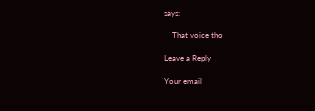says:

    That voice tho

Leave a Reply

Your email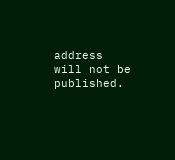address will not be published.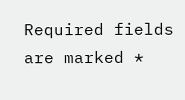Required fields are marked *